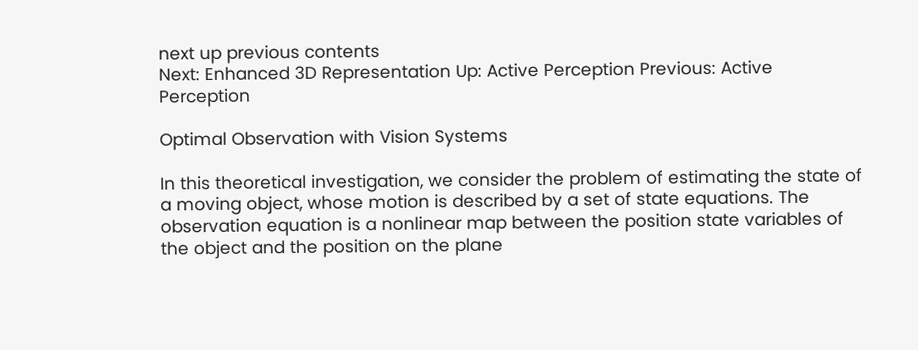next up previous contents
Next: Enhanced 3D Representation Up: Active Perception Previous: Active Perception

Optimal Observation with Vision Systems

In this theoretical investigation, we consider the problem of estimating the state of a moving object, whose motion is described by a set of state equations. The observation equation is a nonlinear map between the position state variables of the object and the position on the plane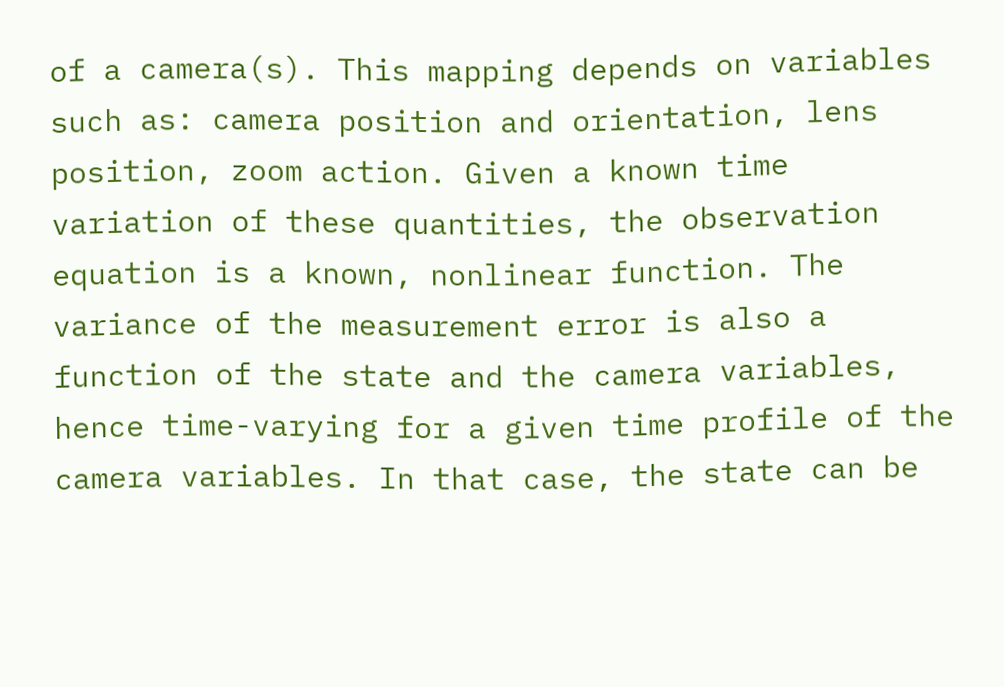of a camera(s). This mapping depends on variables such as: camera position and orientation, lens position, zoom action. Given a known time variation of these quantities, the observation equation is a known, nonlinear function. The variance of the measurement error is also a function of the state and the camera variables, hence time-varying for a given time profile of the camera variables. In that case, the state can be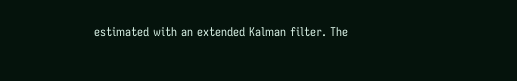estimated with an extended Kalman filter. The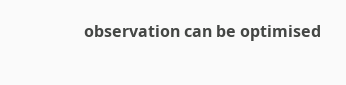observation can be optimised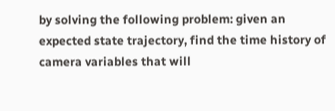by solving the following problem: given an expected state trajectory, find the time history of camera variables that will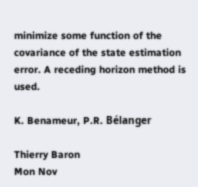minimize some function of the covariance of the state estimation error. A receding horizon method is used.

K. Benameur, P.R. Bélanger

Thierry Baron
Mon Nov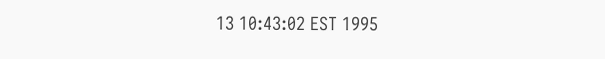13 10:43:02 EST 1995